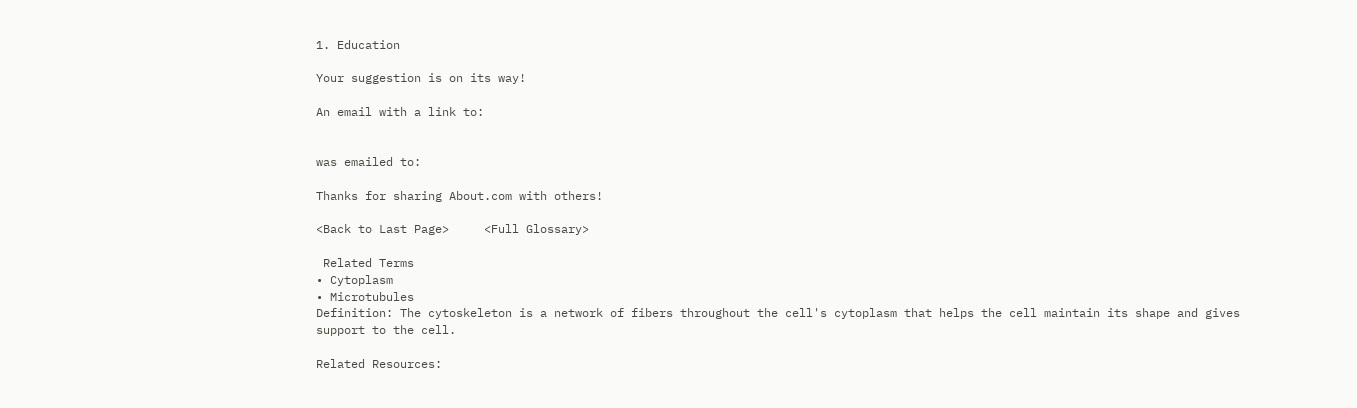1. Education

Your suggestion is on its way!

An email with a link to:


was emailed to:

Thanks for sharing About.com with others!

<Back to Last Page>     <Full Glossary>

 Related Terms
• Cytoplasm
• Microtubules
Definition: The cytoskeleton is a network of fibers throughout the cell's cytoplasm that helps the cell maintain its shape and gives support to the cell.

Related Resources: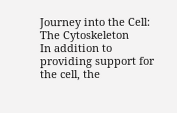Journey into the Cell: The Cytoskeleton
In addition to providing support for the cell, the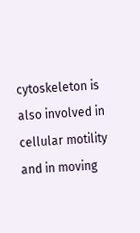cytoskeleton is also involved in cellular motility and in moving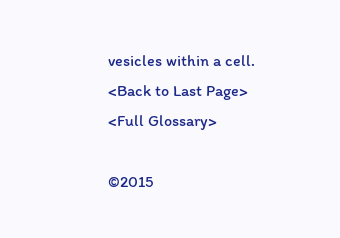vesicles within a cell.
<Back to Last Page>     <Full Glossary>

©2015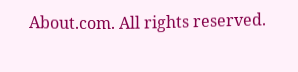About.com. All rights reserved.